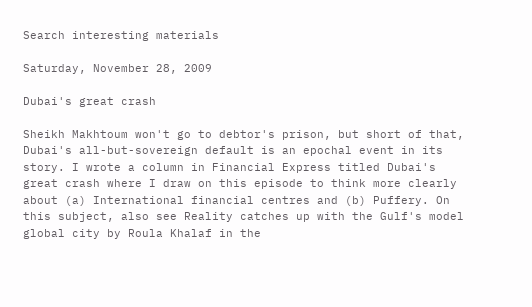Search interesting materials

Saturday, November 28, 2009

Dubai's great crash

Sheikh Makhtoum won't go to debtor's prison, but short of that, Dubai's all-but-sovereign default is an epochal event in its story. I wrote a column in Financial Express titled Dubai's great crash where I draw on this episode to think more clearly about (a) International financial centres and (b) Puffery. On this subject, also see Reality catches up with the Gulf's model global city by Roula Khalaf in the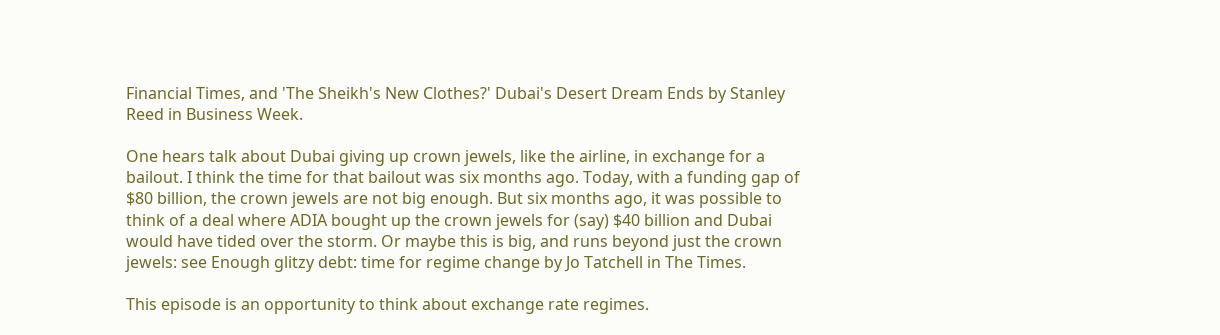Financial Times, and 'The Sheikh's New Clothes?' Dubai's Desert Dream Ends by Stanley Reed in Business Week.

One hears talk about Dubai giving up crown jewels, like the airline, in exchange for a bailout. I think the time for that bailout was six months ago. Today, with a funding gap of $80 billion, the crown jewels are not big enough. But six months ago, it was possible to think of a deal where ADIA bought up the crown jewels for (say) $40 billion and Dubai would have tided over the storm. Or maybe this is big, and runs beyond just the crown jewels: see Enough glitzy debt: time for regime change by Jo Tatchell in The Times.

This episode is an opportunity to think about exchange rate regimes.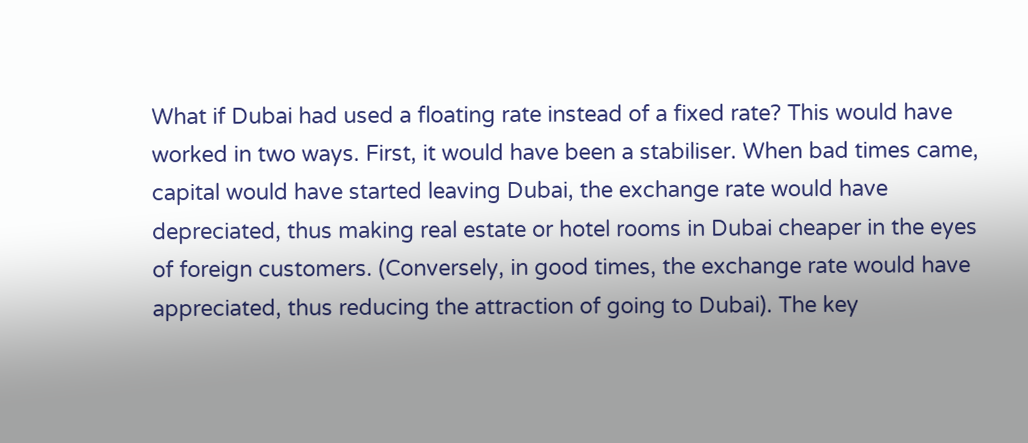What if Dubai had used a floating rate instead of a fixed rate? This would have worked in two ways. First, it would have been a stabiliser. When bad times came, capital would have started leaving Dubai, the exchange rate would have depreciated, thus making real estate or hotel rooms in Dubai cheaper in the eyes of foreign customers. (Conversely, in good times, the exchange rate would have appreciated, thus reducing the attraction of going to Dubai). The key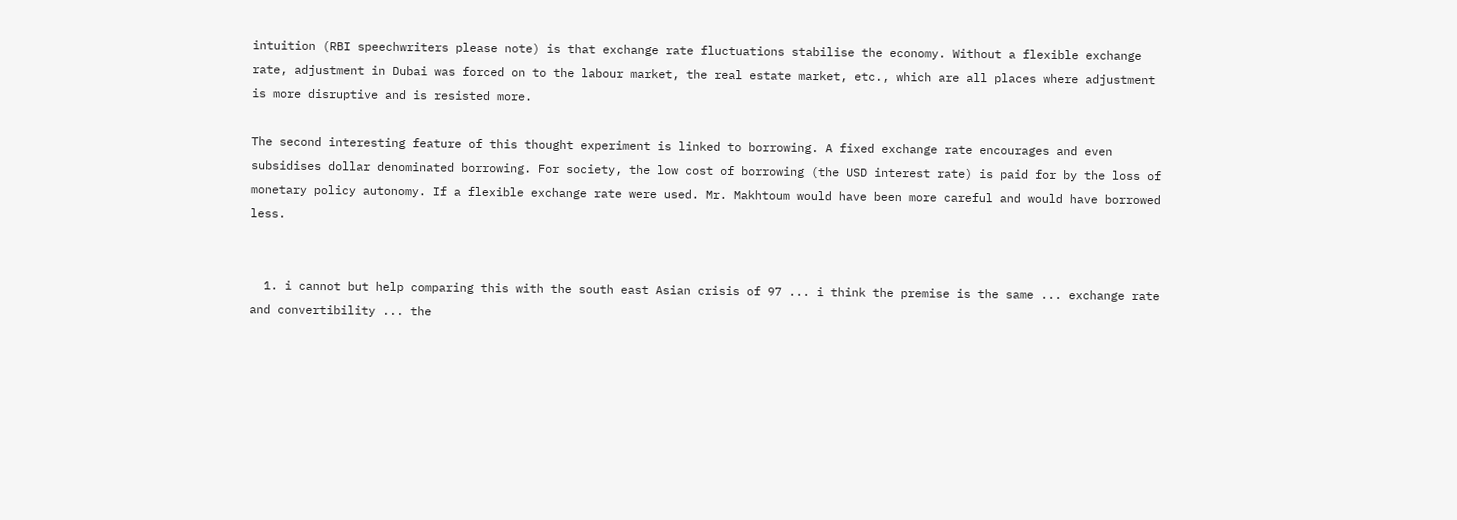intuition (RBI speechwriters please note) is that exchange rate fluctuations stabilise the economy. Without a flexible exchange rate, adjustment in Dubai was forced on to the labour market, the real estate market, etc., which are all places where adjustment is more disruptive and is resisted more.

The second interesting feature of this thought experiment is linked to borrowing. A fixed exchange rate encourages and even subsidises dollar denominated borrowing. For society, the low cost of borrowing (the USD interest rate) is paid for by the loss of monetary policy autonomy. If a flexible exchange rate were used. Mr. Makhtoum would have been more careful and would have borrowed less.


  1. i cannot but help comparing this with the south east Asian crisis of 97 ... i think the premise is the same ... exchange rate and convertibility ... the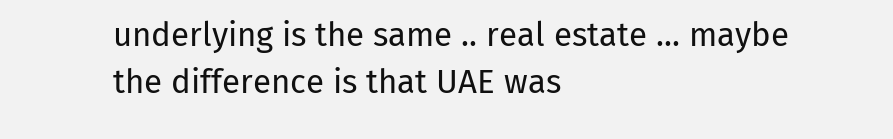underlying is the same .. real estate ... maybe the difference is that UAE was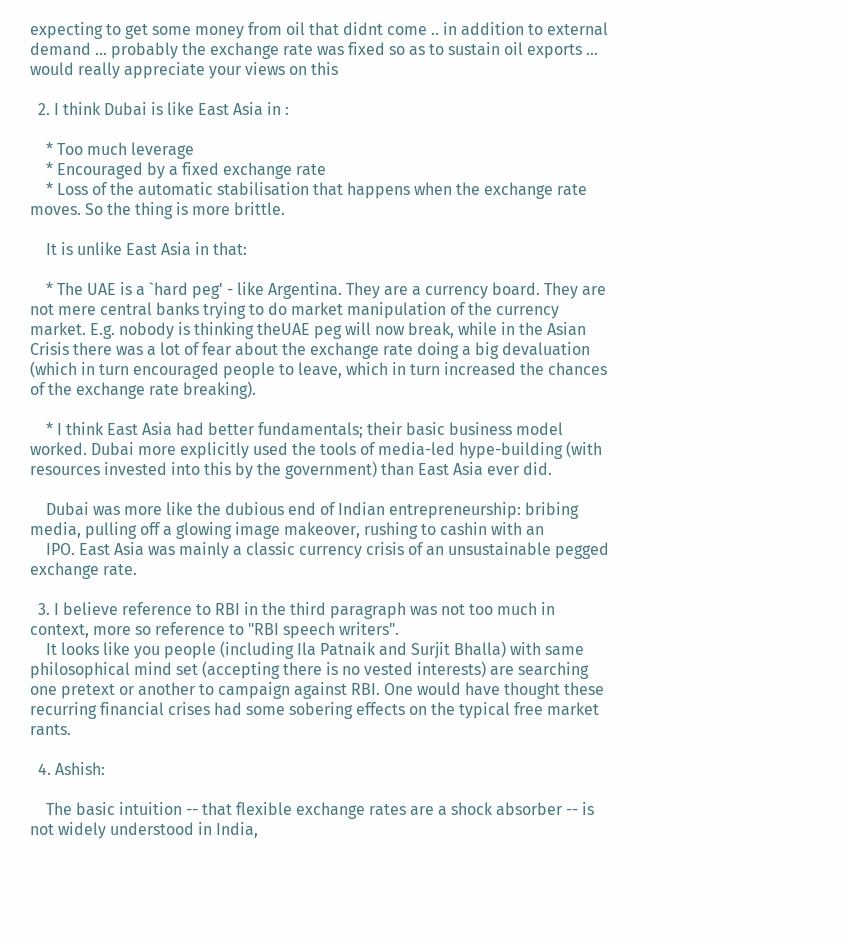expecting to get some money from oil that didnt come .. in addition to external demand ... probably the exchange rate was fixed so as to sustain oil exports ... would really appreciate your views on this

  2. I think Dubai is like East Asia in :

    * Too much leverage
    * Encouraged by a fixed exchange rate
    * Loss of the automatic stabilisation that happens when the exchange rate moves. So the thing is more brittle.

    It is unlike East Asia in that:

    * The UAE is a `hard peg' - like Argentina. They are a currency board. They are not mere central banks trying to do market manipulation of the currency market. E.g. nobody is thinking theUAE peg will now break, while in the Asian Crisis there was a lot of fear about the exchange rate doing a big devaluation (which in turn encouraged people to leave, which in turn increased the chances of the exchange rate breaking).

    * I think East Asia had better fundamentals; their basic business model worked. Dubai more explicitly used the tools of media-led hype-building (with resources invested into this by the government) than East Asia ever did.

    Dubai was more like the dubious end of Indian entrepreneurship: bribing media, pulling off a glowing image makeover, rushing to cashin with an
    IPO. East Asia was mainly a classic currency crisis of an unsustainable pegged exchange rate.

  3. I believe reference to RBI in the third paragraph was not too much in context, more so reference to "RBI speech writers".
    It looks like you people (including Ila Patnaik and Surjit Bhalla) with same philosophical mind set (accepting there is no vested interests) are searching one pretext or another to campaign against RBI. One would have thought these recurring financial crises had some sobering effects on the typical free market rants.

  4. Ashish:

    The basic intuition -- that flexible exchange rates are a shock absorber -- is not widely understood in India,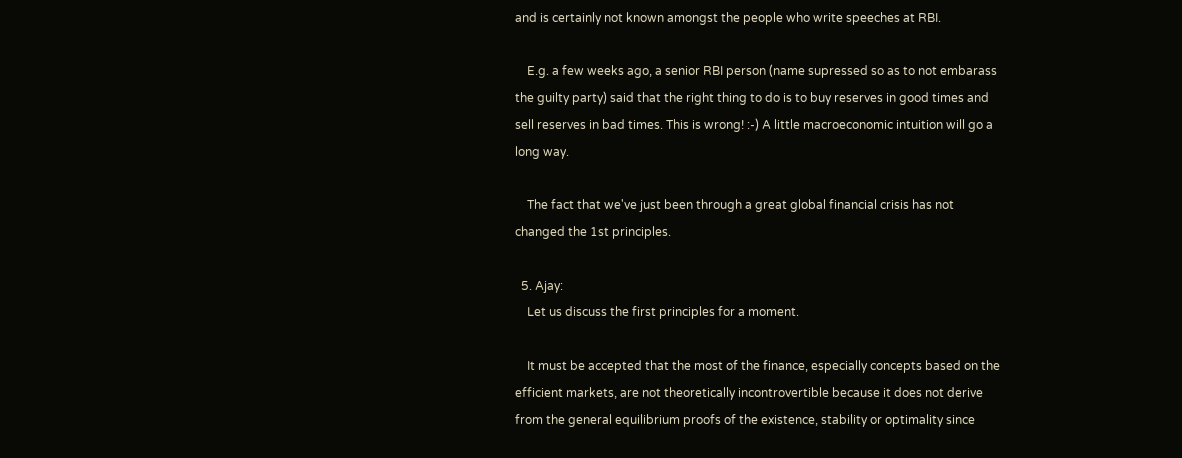and is certainly not known amongst the people who write speeches at RBI.

    E.g. a few weeks ago, a senior RBI person (name supressed so as to not embarass the guilty party) said that the right thing to do is to buy reserves in good times and sell reserves in bad times. This is wrong! :-) A little macroeconomic intuition will go a long way.

    The fact that we've just been through a great global financial crisis has not changed the 1st principles.

  5. Ajay:
    Let us discuss the first principles for a moment.

    It must be accepted that the most of the finance, especially concepts based on the efficient markets, are not theoretically incontrovertible because it does not derive from the general equilibrium proofs of the existence, stability or optimality since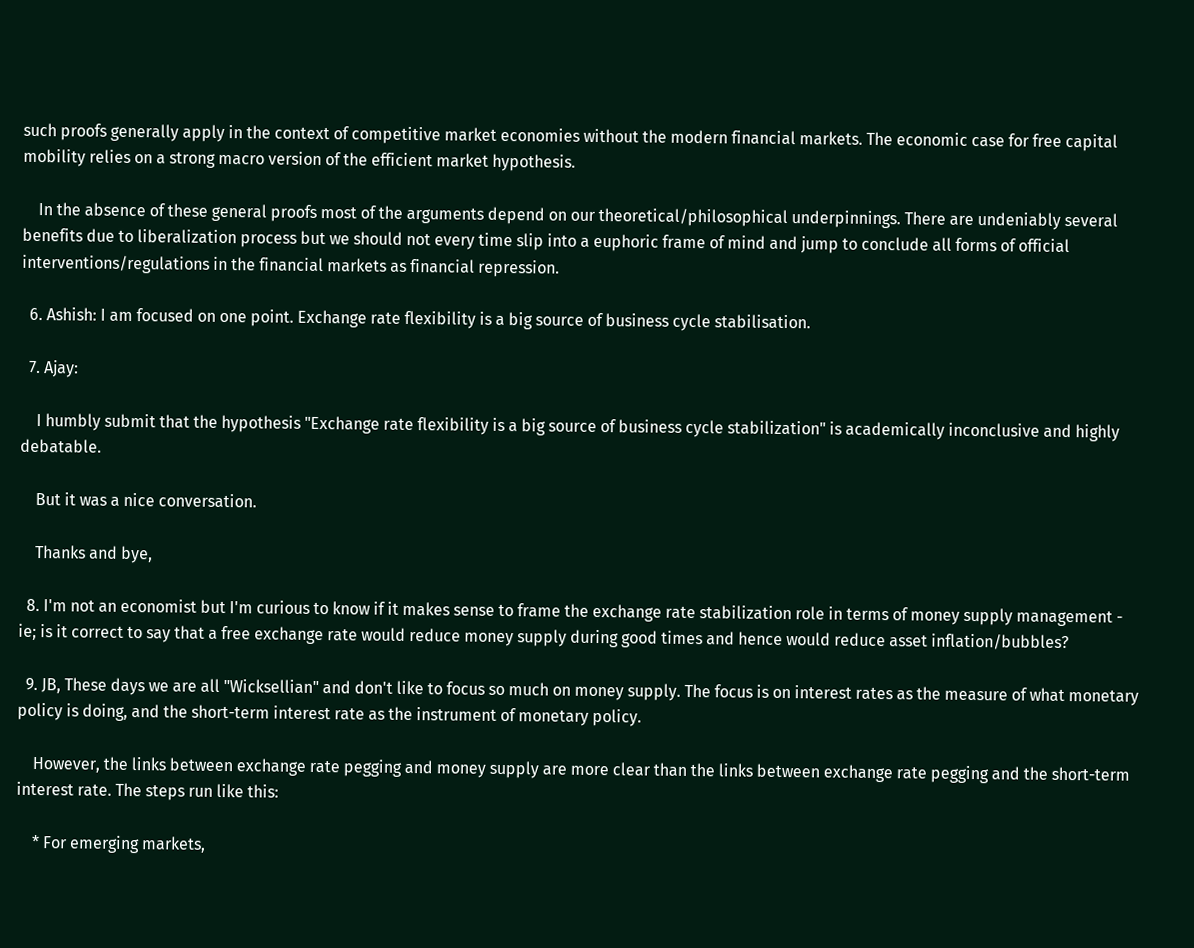such proofs generally apply in the context of competitive market economies without the modern financial markets. The economic case for free capital mobility relies on a strong macro version of the efficient market hypothesis.

    In the absence of these general proofs most of the arguments depend on our theoretical/philosophical underpinnings. There are undeniably several benefits due to liberalization process but we should not every time slip into a euphoric frame of mind and jump to conclude all forms of official interventions/regulations in the financial markets as financial repression.

  6. Ashish: I am focused on one point. Exchange rate flexibility is a big source of business cycle stabilisation.

  7. Ajay:

    I humbly submit that the hypothesis "Exchange rate flexibility is a big source of business cycle stabilization" is academically inconclusive and highly debatable.

    But it was a nice conversation.

    Thanks and bye,

  8. I'm not an economist but I'm curious to know if it makes sense to frame the exchange rate stabilization role in terms of money supply management - ie; is it correct to say that a free exchange rate would reduce money supply during good times and hence would reduce asset inflation/bubbles?

  9. JB, These days we are all "Wicksellian" and don't like to focus so much on money supply. The focus is on interest rates as the measure of what monetary policy is doing, and the short-term interest rate as the instrument of monetary policy.

    However, the links between exchange rate pegging and money supply are more clear than the links between exchange rate pegging and the short-term interest rate. The steps run like this:

    * For emerging markets,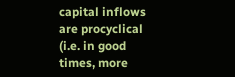capital inflows are procyclical (i.e. in good times, more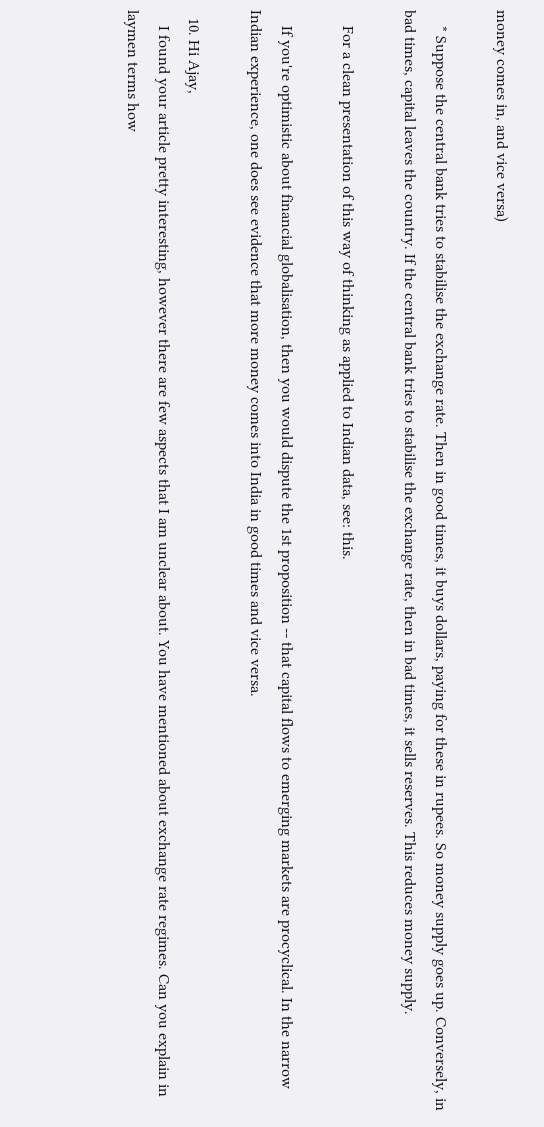money comes in, and vice versa)

    * Suppose the central bank tries to stabilise the exchange rate. Then in good times, it buys dollars, paying for these in rupees. So money supply goes up. Conversely, in bad times, capital leaves the country. If the central bank tries to stabilise the exchange rate, then in bad times, it sells reserves. This reduces money supply.

    For a clean presentation of this way of thinking as applied to Indian data, see: this.

    If you're optimistic about financial globalisation, then you would dispute the 1st proposition -- that capital flows to emerging markets are procyclical. In the narrow Indian experience, one does see evidence that more money comes into India in good times and vice versa.

  10. Hi Ajay,
    I found your article pretty interesting, however there are few aspects that I am unclear about. You have mentioned about exchange rate regimes. Can you explain in laymen terms how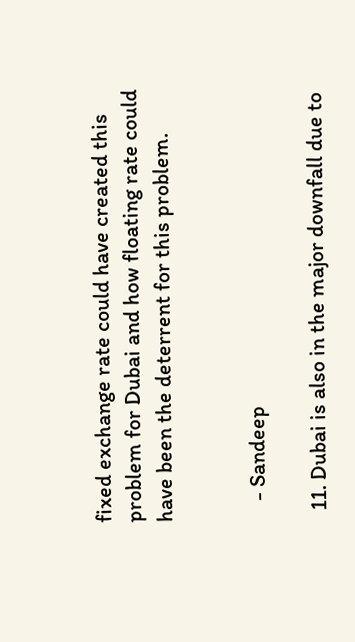fixed exchange rate could have created this problem for Dubai and how floating rate could have been the deterrent for this problem.


    - Sandeep

  11. Dubai is also in the major downfall due to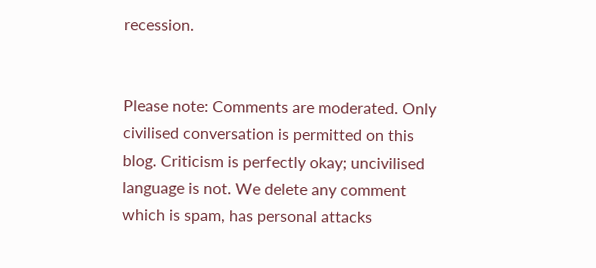recession.


Please note: Comments are moderated. Only civilised conversation is permitted on this blog. Criticism is perfectly okay; uncivilised language is not. We delete any comment which is spam, has personal attacks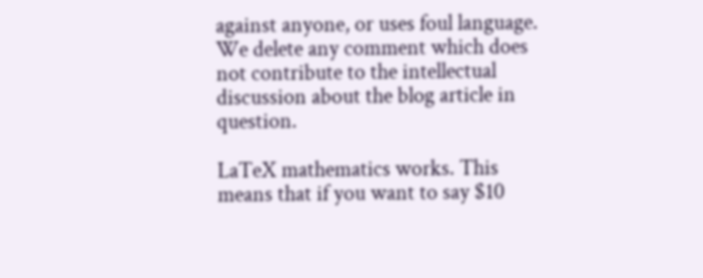against anyone, or uses foul language. We delete any comment which does not contribute to the intellectual discussion about the blog article in question.

LaTeX mathematics works. This means that if you want to say $10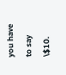you have to say \$10.